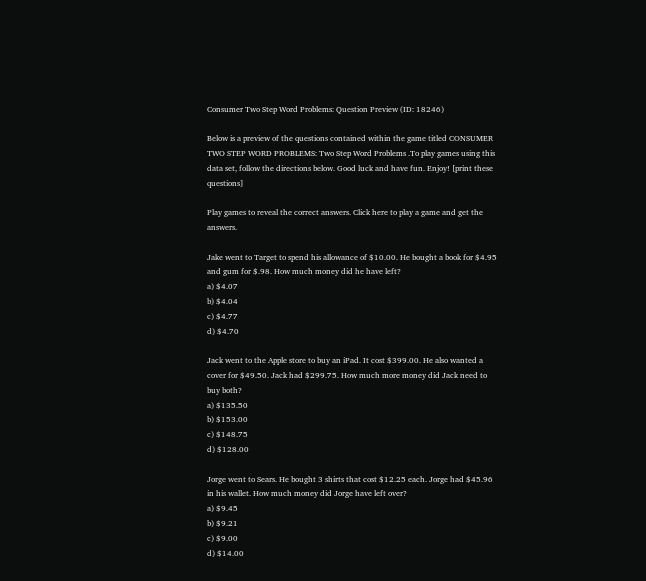Consumer Two Step Word Problems: Question Preview (ID: 18246)

Below is a preview of the questions contained within the game titled CONSUMER TWO STEP WORD PROBLEMS: Two Step Word Problems .To play games using this data set, follow the directions below. Good luck and have fun. Enjoy! [print these questions]

Play games to reveal the correct answers. Click here to play a game and get the answers.

Jake went to Target to spend his allowance of $10.00. He bought a book for $4.95 and gum for $.98. How much money did he have left?
a) $4.07
b) $4.04
c) $4.77
d) $4.70

Jack went to the Apple store to buy an iPad. It cost $399.00. He also wanted a cover for $49.50. Jack had $299.75. How much more money did Jack need to buy both?
a) $135.50
b) $153.00
c) $148.75
d) $128.00

Jorge went to Sears. He bought 3 shirts that cost $12.25 each. Jorge had $45.96 in his wallet. How much money did Jorge have left over?
a) $9.45
b) $9.21
c) $9.00
d) $14.00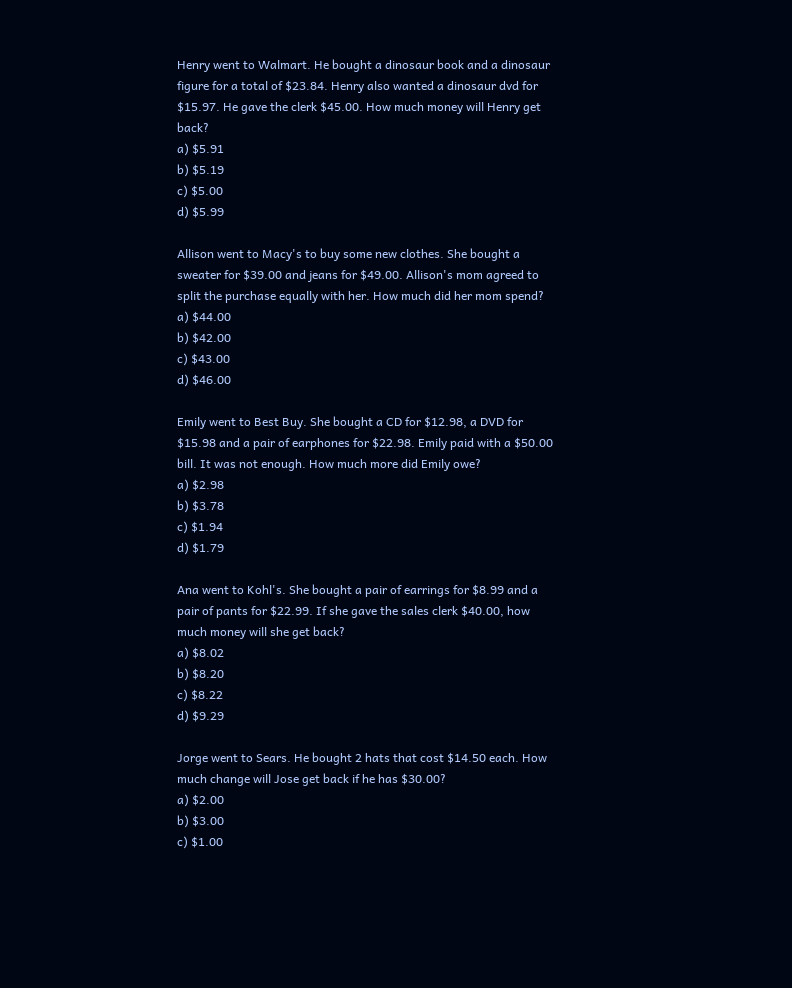Henry went to Walmart. He bought a dinosaur book and a dinosaur figure for a total of $23.84. Henry also wanted a dinosaur dvd for $15.97. He gave the clerk $45.00. How much money will Henry get back?
a) $5.91
b) $5.19
c) $5.00
d) $5.99

Allison went to Macy's to buy some new clothes. She bought a sweater for $39.00 and jeans for $49.00. Allison's mom agreed to split the purchase equally with her. How much did her mom spend?
a) $44.00
b) $42.00
c) $43.00
d) $46.00

Emily went to Best Buy. She bought a CD for $12.98, a DVD for $15.98 and a pair of earphones for $22.98. Emily paid with a $50.00 bill. It was not enough. How much more did Emily owe?
a) $2.98
b) $3.78
c) $1.94
d) $1.79

Ana went to Kohl's. She bought a pair of earrings for $8.99 and a pair of pants for $22.99. If she gave the sales clerk $40.00, how much money will she get back?
a) $8.02
b) $8.20
c) $8.22
d) $9.29

Jorge went to Sears. He bought 2 hats that cost $14.50 each. How much change will Jose get back if he has $30.00?
a) $2.00
b) $3.00
c) $1.00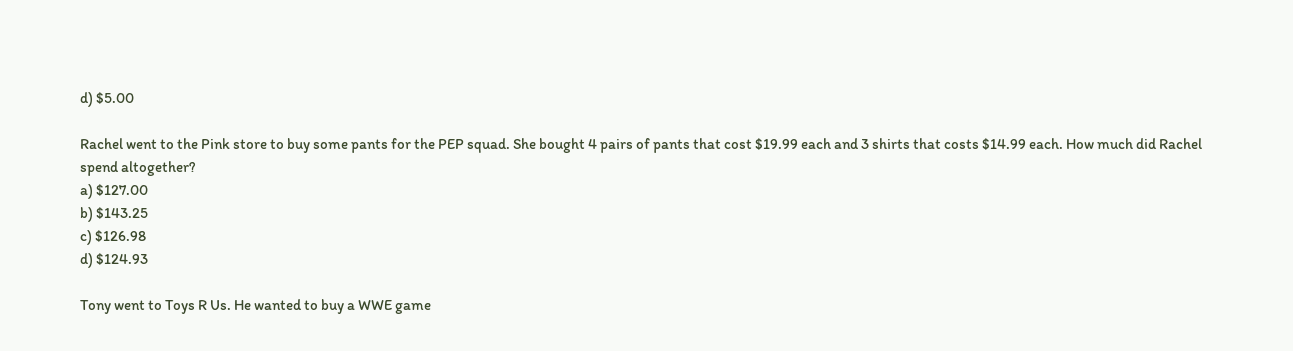d) $5.00

Rachel went to the Pink store to buy some pants for the PEP squad. She bought 4 pairs of pants that cost $19.99 each and 3 shirts that costs $14.99 each. How much did Rachel spend altogether?
a) $127.00
b) $143.25
c) $126.98
d) $124.93

Tony went to Toys R Us. He wanted to buy a WWE game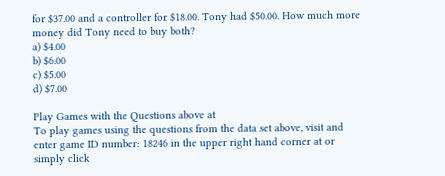for $37.00 and a controller for $18.00. Tony had $50.00. How much more money did Tony need to buy both?
a) $4.00
b) $6.00
c) $5.00
d) $7.00

Play Games with the Questions above at
To play games using the questions from the data set above, visit and enter game ID number: 18246 in the upper right hand corner at or simply click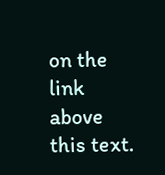on the link above this text.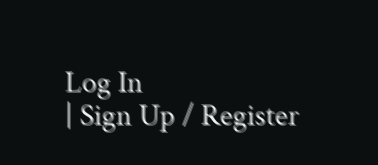Log In
| Sign Up / Register